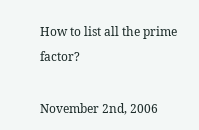How to list all the prime factor?

November 2nd, 2006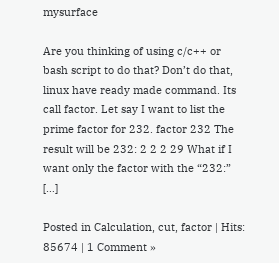mysurface

Are you thinking of using c/c++ or bash script to do that? Don’t do that, linux have ready made command. Its call factor. Let say I want to list the prime factor for 232. factor 232 The result will be 232: 2 2 2 29 What if I want only the factor with the “232:” […]

Posted in Calculation, cut, factor | Hits: 85674 | 1 Comment »